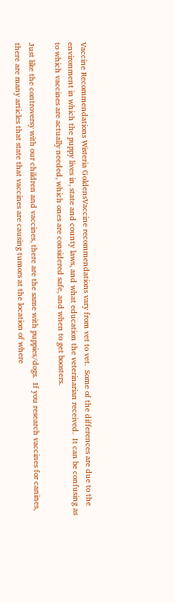Vaccine Recommendations Wisteria GoldensVaccine recommendations vary from vet to vet.  Some of the differences are due to the environment in which the puppy lives in, state and county laws, and what education the veterinarian received.  It can be confusing as to which vaccines are actually needed, which ones are considered safe, and when to get boosters.

Just like the controversy with our children and vaccines, there are the same with puppies/dogs.  If you research vaccines for canines, there are many articles that state that vaccines are causing tumors at the location of where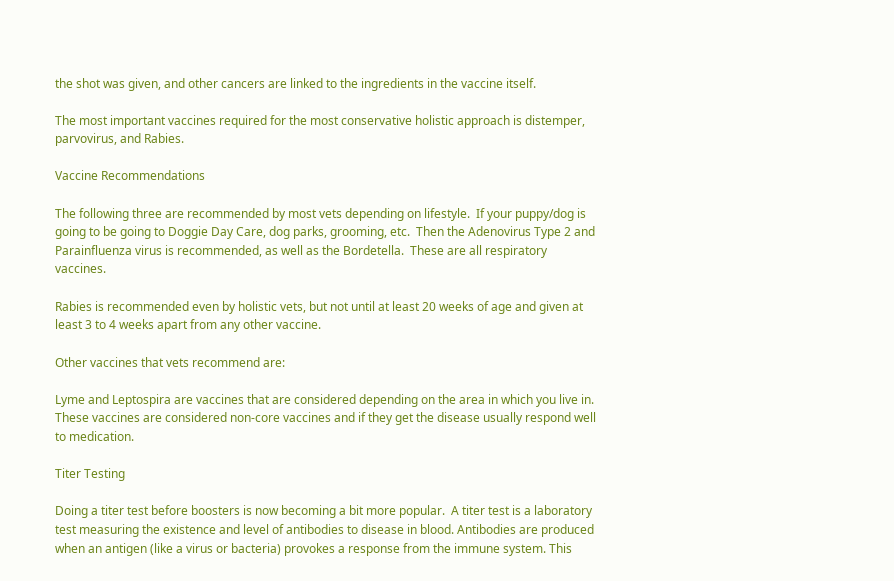the shot was given, and other cancers are linked to the ingredients in the vaccine itself.

The most important vaccines required for the most conservative holistic approach is distemper, parvovirus, and Rabies.

Vaccine Recommendations

The following three are recommended by most vets depending on lifestyle.  If your puppy/dog is going to be going to Doggie Day Care, dog parks, grooming, etc.  Then the Adenovirus Type 2 and Parainfluenza virus is recommended, as well as the Bordetella.  These are all respiratory vaccines.

Rabies is recommended even by holistic vets, but not until at least 20 weeks of age and given at least 3 to 4 weeks apart from any other vaccine.

Other vaccines that vets recommend are:

Lyme and Leptospira are vaccines that are considered depending on the area in which you live in.  These vaccines are considered non-core vaccines and if they get the disease usually respond well to medication.

Titer Testing

Doing a titer test before boosters is now becoming a bit more popular.  A titer test is a laboratory test measuring the existence and level of antibodies to disease in blood. Antibodies are produced when an antigen (like a virus or bacteria) provokes a response from the immune system. This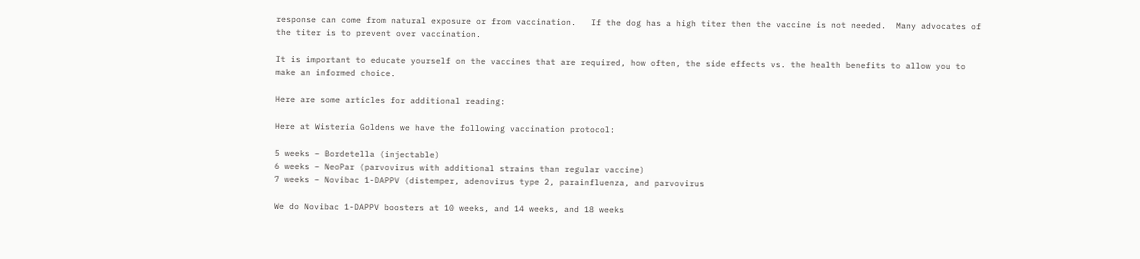response can come from natural exposure or from vaccination.   If the dog has a high titer then the vaccine is not needed.  Many advocates of the titer is to prevent over vaccination.

It is important to educate yourself on the vaccines that are required, how often, the side effects vs. the health benefits to allow you to make an informed choice.

Here are some articles for additional reading:

Here at Wisteria Goldens we have the following vaccination protocol:

5 weeks – Bordetella (injectable)
6 weeks – NeoPar (parvovirus with additional strains than regular vaccine)
7 weeks – Novibac 1-DAPPV (distemper, adenovirus type 2, parainfluenza, and parvovirus

We do Novibac 1-DAPPV boosters at 10 weeks, and 14 weeks, and 18 weeks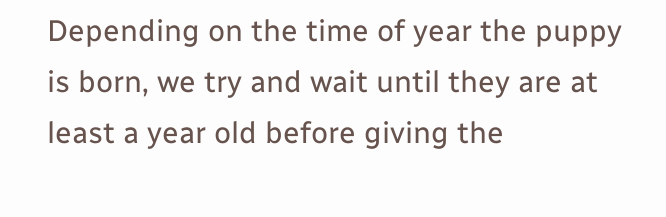Depending on the time of year the puppy is born, we try and wait until they are at least a year old before giving the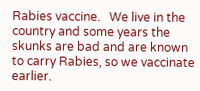Rabies vaccine.   We live in the country and some years the skunks are bad and are known to carry Rabies, so we vaccinate earlier.